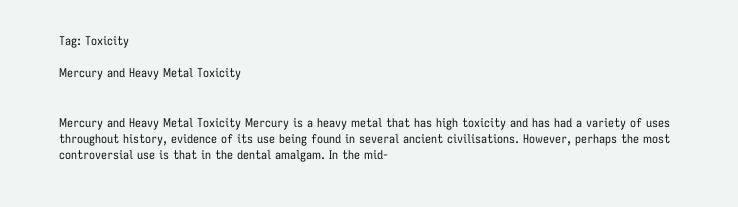Tag: Toxicity

Mercury and Heavy Metal Toxicity


Mercury and Heavy Metal Toxicity Mercury is a heavy metal that has high toxicity and has had a variety of uses throughout history, evidence of its use being found in several ancient civilisations. However, perhaps the most controversial use is that in the dental amalgam. In the mid-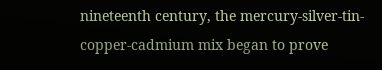nineteenth century, the mercury-silver-tin-copper-cadmium mix began to prove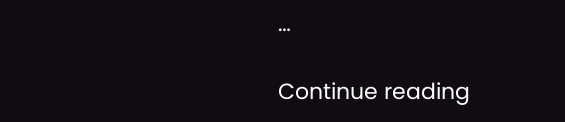…

Continue reading